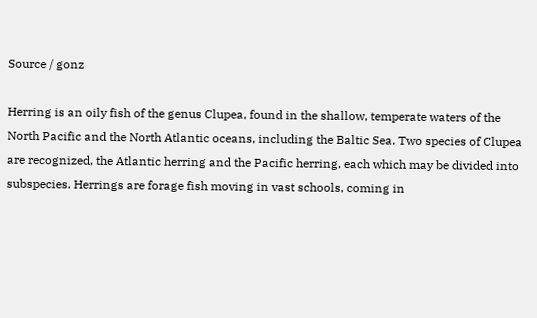Source / gonz

Herring is an oily fish of the genus Clupea, found in the shallow, temperate waters of the North Pacific and the North Atlantic oceans, including the Baltic Sea. Two species of Clupea are recognized, the Atlantic herring and the Pacific herring, each which may be divided into subspecies. Herrings are forage fish moving in vast schools, coming in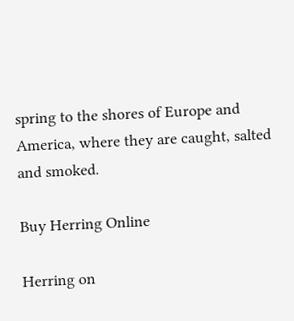spring to the shores of Europe and America, where they are caught, salted and smoked.

Buy Herring Online

Herring on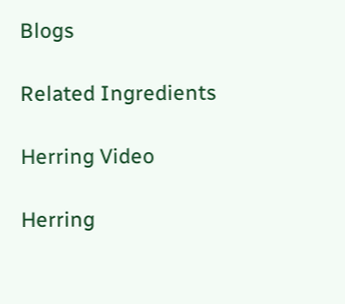Blogs

Related Ingredients

Herring Video

Herring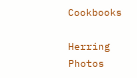Cookbooks

Herring Photos